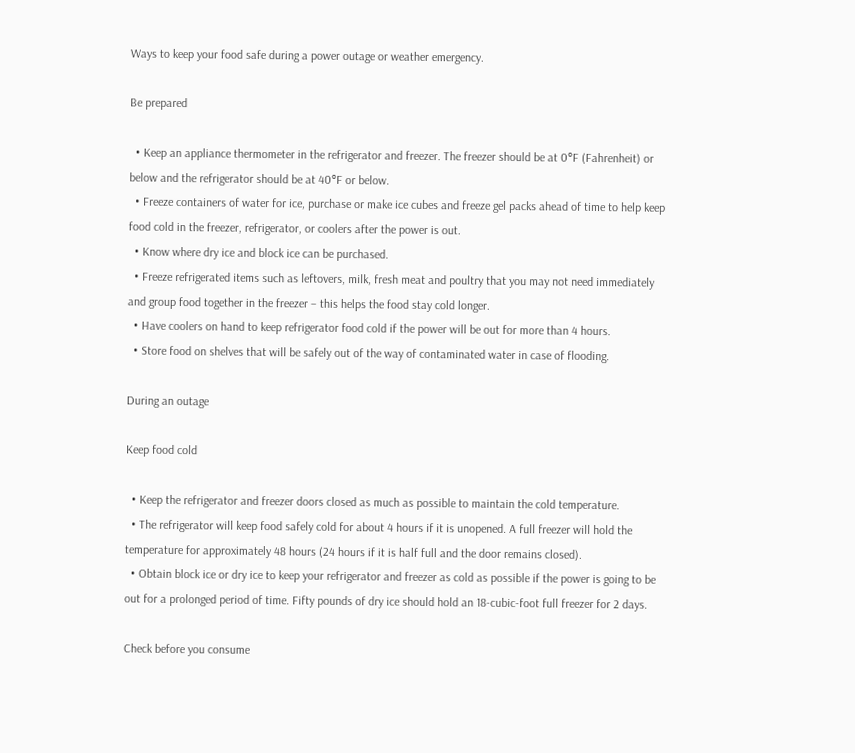Ways to keep your food safe during a power outage or weather emergency.

Be prepared

  • Keep an appliance thermometer in the refrigerator and freezer. The freezer should be at 0°F (Fahrenheit) or below and the refrigerator should be at 40°F or below.
  • Freeze containers of water for ice, purchase or make ice cubes and freeze gel packs ahead of time to help keep food cold in the freezer, refrigerator, or coolers after the power is out.
  • Know where dry ice and block ice can be purchased.
  • Freeze refrigerated items such as leftovers, milk, fresh meat and poultry that you may not need immediately and group food together in the freezer – this helps the food stay cold longer.
  • Have coolers on hand to keep refrigerator food cold if the power will be out for more than 4 hours.
  • Store food on shelves that will be safely out of the way of contaminated water in case of flooding.

During an outage

Keep food cold

  • Keep the refrigerator and freezer doors closed as much as possible to maintain the cold temperature.
  • The refrigerator will keep food safely cold for about 4 hours if it is unopened. A full freezer will hold the temperature for approximately 48 hours (24 hours if it is half full and the door remains closed).
  • Obtain block ice or dry ice to keep your refrigerator and freezer as cold as possible if the power is going to be out for a prolonged period of time. Fifty pounds of dry ice should hold an 18-cubic-foot full freezer for 2 days.

Check before you consume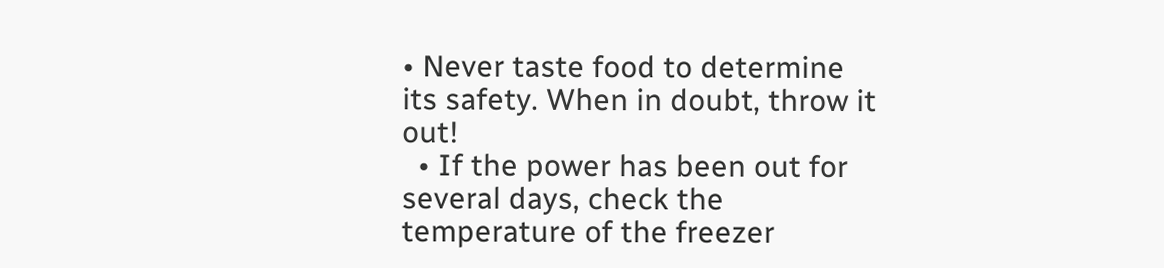• Never taste food to determine its safety. When in doubt, throw it out!
  • If the power has been out for several days, check the temperature of the freezer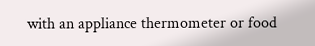with an appliance thermometer or food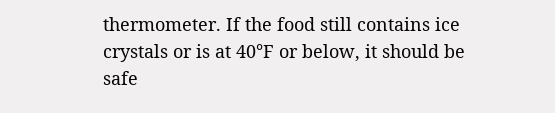thermometer. If the food still contains ice crystals or is at 40°F or below, it should be safe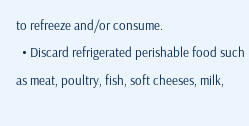to refreeze and/or consume.
  • Discard refrigerated perishable food such as meat, poultry, fish, soft cheeses, milk,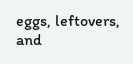eggs, leftovers, and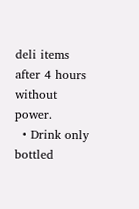deli items after 4 hours without power.
  • Drink only bottled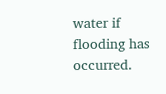water if flooding has occurred.